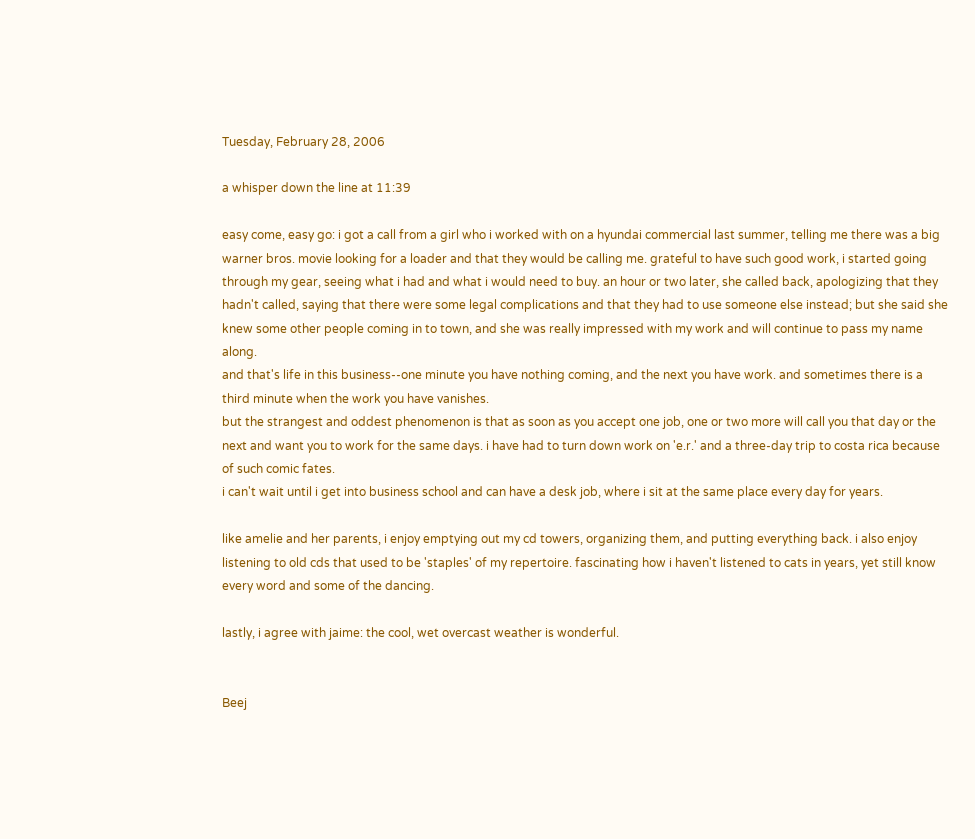Tuesday, February 28, 2006

a whisper down the line at 11:39

easy come, easy go: i got a call from a girl who i worked with on a hyundai commercial last summer, telling me there was a big warner bros. movie looking for a loader and that they would be calling me. grateful to have such good work, i started going through my gear, seeing what i had and what i would need to buy. an hour or two later, she called back, apologizing that they hadn't called, saying that there were some legal complications and that they had to use someone else instead; but she said she knew some other people coming in to town, and she was really impressed with my work and will continue to pass my name along.
and that's life in this business--one minute you have nothing coming, and the next you have work. and sometimes there is a third minute when the work you have vanishes.
but the strangest and oddest phenomenon is that as soon as you accept one job, one or two more will call you that day or the next and want you to work for the same days. i have had to turn down work on 'e.r.' and a three-day trip to costa rica because of such comic fates.
i can't wait until i get into business school and can have a desk job, where i sit at the same place every day for years.

like amelie and her parents, i enjoy emptying out my cd towers, organizing them, and putting everything back. i also enjoy listening to old cds that used to be 'staples' of my repertoire. fascinating how i haven't listened to cats in years, yet still know every word and some of the dancing.

lastly, i agree with jaime: the cool, wet overcast weather is wonderful.


Beej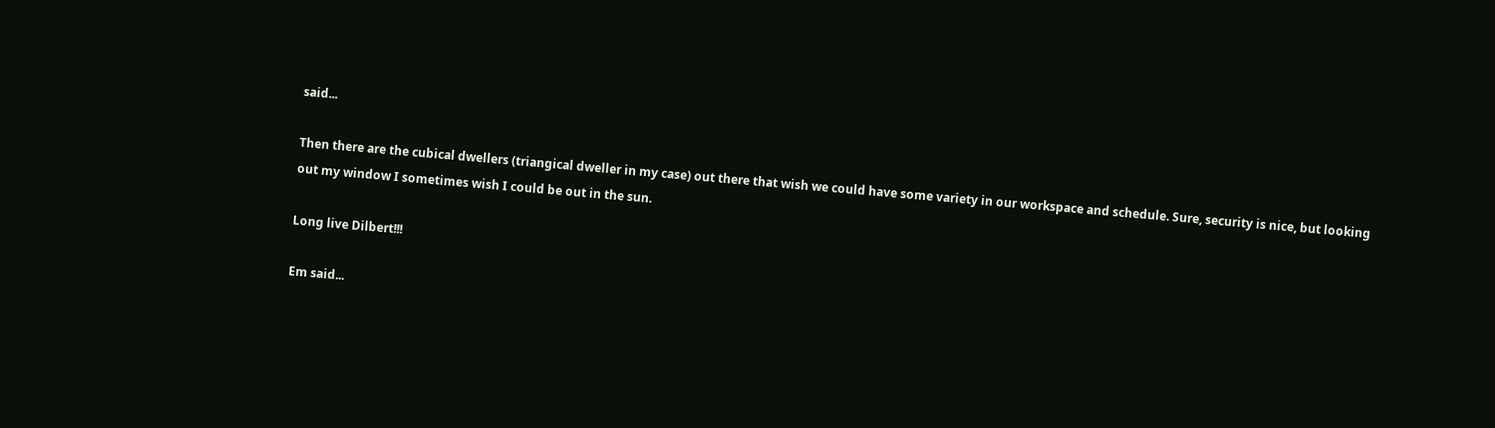said...

Then there are the cubical dwellers (triangical dweller in my case) out there that wish we could have some variety in our workspace and schedule. Sure, security is nice, but looking out my window I sometimes wish I could be out in the sun.

Long live Dilbert!!!

Em said...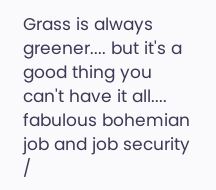Grass is always greener.... but it's a good thing you can't have it all.... fabulous bohemian job and job security /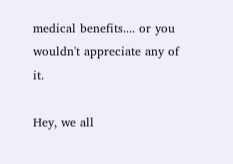medical benefits.... or you wouldn't appreciate any of it.

Hey, we all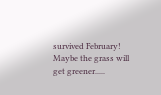survived February! Maybe the grass will get greener.....